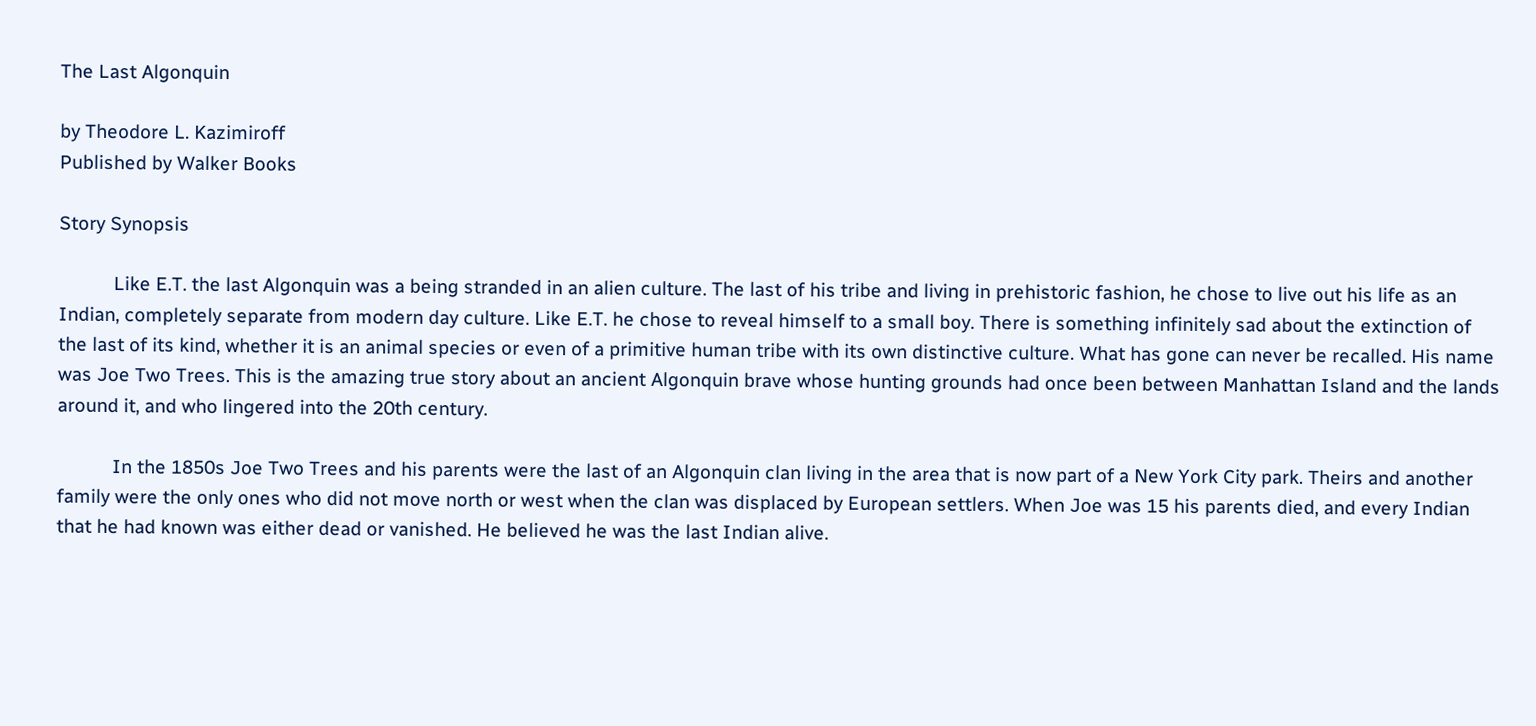The Last Algonquin

by Theodore L. Kazimiroff
Published by Walker Books

Story Synopsis

           Like E.T. the last Algonquin was a being stranded in an alien culture. The last of his tribe and living in prehistoric fashion, he chose to live out his life as an Indian, completely separate from modern day culture. Like E.T. he chose to reveal himself to a small boy. There is something infinitely sad about the extinction of the last of its kind, whether it is an animal species or even of a primitive human tribe with its own distinctive culture. What has gone can never be recalled. His name was Joe Two Trees. This is the amazing true story about an ancient Algonquin brave whose hunting grounds had once been between Manhattan Island and the lands around it, and who lingered into the 20th century.

           In the 1850s Joe Two Trees and his parents were the last of an Algonquin clan living in the area that is now part of a New York City park. Theirs and another family were the only ones who did not move north or west when the clan was displaced by European settlers. When Joe was 15 his parents died, and every Indian that he had known was either dead or vanished. He believed he was the last Indian alive.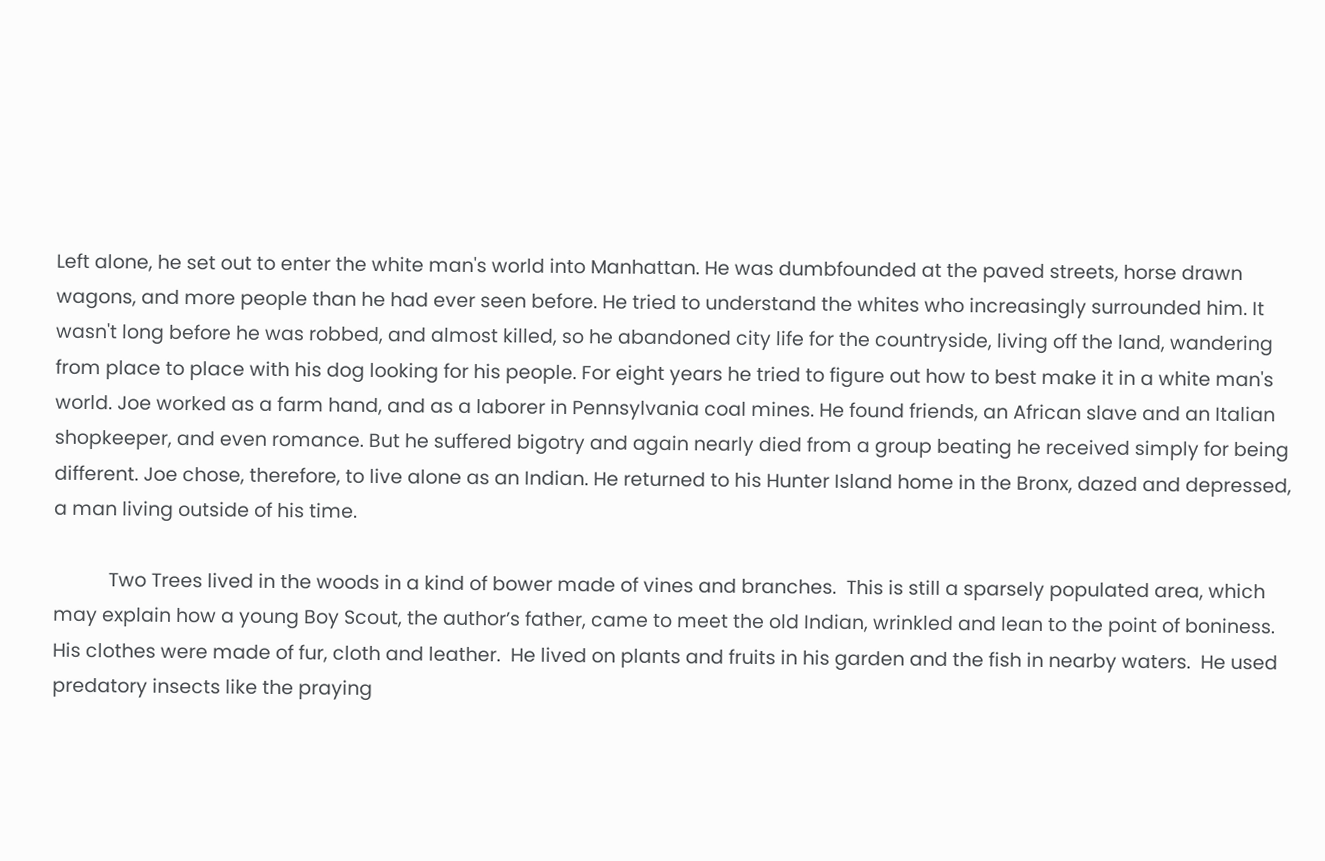Left alone, he set out to enter the white man's world into Manhattan. He was dumbfounded at the paved streets, horse drawn wagons, and more people than he had ever seen before. He tried to understand the whites who increasingly surrounded him. It wasn't long before he was robbed, and almost killed, so he abandoned city life for the countryside, living off the land, wandering from place to place with his dog looking for his people. For eight years he tried to figure out how to best make it in a white man's world. Joe worked as a farm hand, and as a laborer in Pennsylvania coal mines. He found friends, an African slave and an Italian shopkeeper, and even romance. But he suffered bigotry and again nearly died from a group beating he received simply for being different. Joe chose, therefore, to live alone as an Indian. He returned to his Hunter Island home in the Bronx, dazed and depressed, a man living outside of his time.

           Two Trees lived in the woods in a kind of bower made of vines and branches.  This is still a sparsely populated area, which may explain how a young Boy Scout, the author’s father, came to meet the old Indian, wrinkled and lean to the point of boniness.  His clothes were made of fur, cloth and leather.  He lived on plants and fruits in his garden and the fish in nearby waters.  He used predatory insects like the praying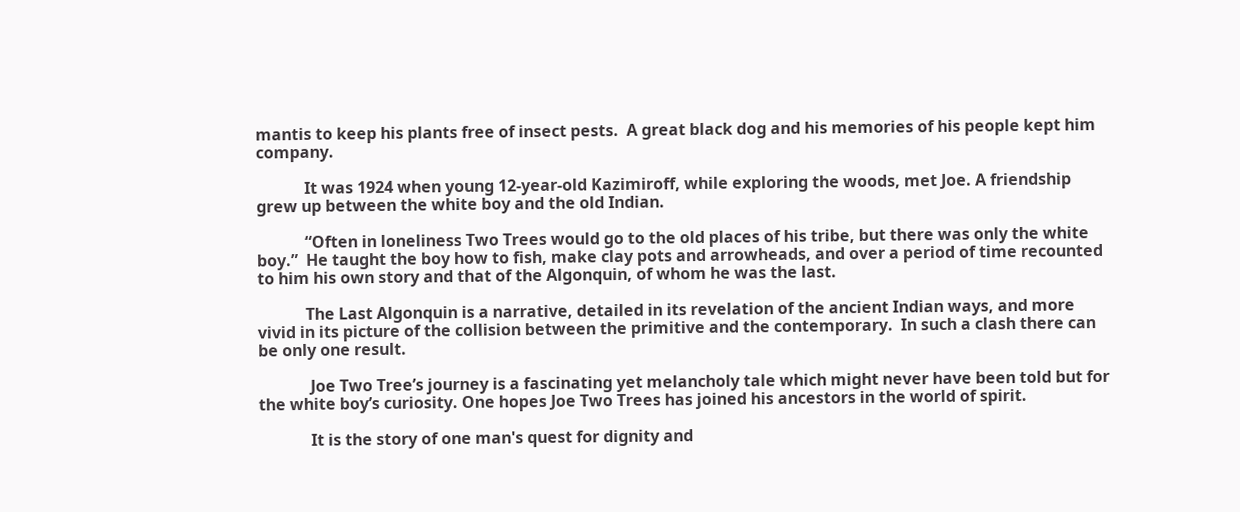mantis to keep his plants free of insect pests.  A great black dog and his memories of his people kept him company.

            It was 1924 when young 12-year-old Kazimiroff, while exploring the woods, met Joe. A friendship grew up between the white boy and the old Indian.

            “Often in loneliness Two Trees would go to the old places of his tribe, but there was only the white boy.”  He taught the boy how to fish, make clay pots and arrowheads, and over a period of time recounted to him his own story and that of the Algonquin, of whom he was the last.

            The Last Algonquin is a narrative, detailed in its revelation of the ancient Indian ways, and more vivid in its picture of the collision between the primitive and the contemporary.  In such a clash there can be only one result.

             Joe Two Tree’s journey is a fascinating yet melancholy tale which might never have been told but for the white boy’s curiosity. One hopes Joe Two Trees has joined his ancestors in the world of spirit.

             It is the story of one man's quest for dignity and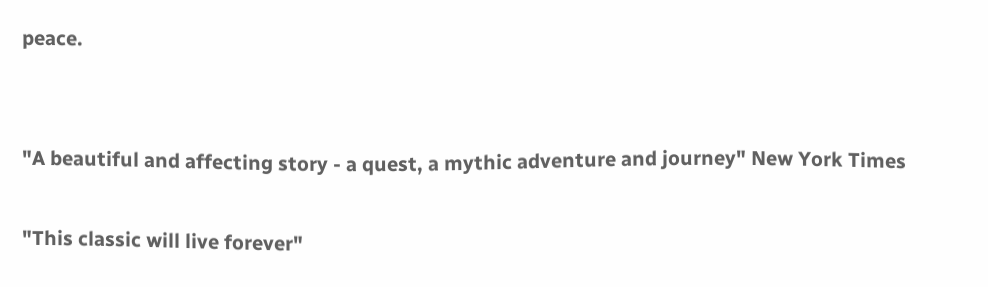peace.


"A beautiful and affecting story - a quest, a mythic adventure and journey" New York Times

"This classic will live forever"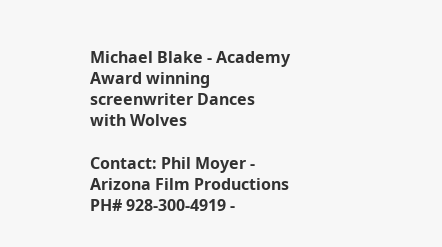Michael Blake - Academy Award winning screenwriter Dances with Wolves

Contact: Phil Moyer - Arizona Film Productions PH# 928-300-4919 -